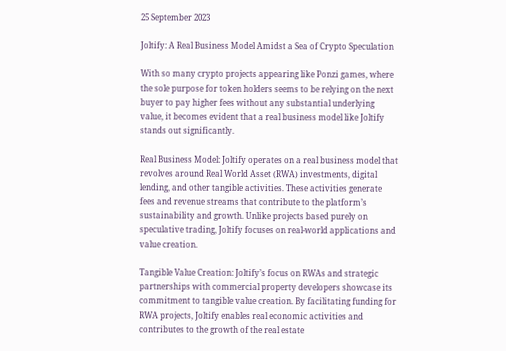25 September 2023

Joltify: A Real Business Model Amidst a Sea of Crypto Speculation

With so many crypto projects appearing like Ponzi games, where the sole purpose for token holders seems to be relying on the next buyer to pay higher fees without any substantial underlying value, it becomes evident that a real business model like Joltify stands out significantly.

Real Business Model: Joltify operates on a real business model that revolves around Real World Asset (RWA) investments, digital lending, and other tangible activities. These activities generate fees and revenue streams that contribute to the platform’s sustainability and growth. Unlike projects based purely on speculative trading, Joltify focuses on real-world applications and value creation.

Tangible Value Creation: Joltify’s focus on RWAs and strategic partnerships with commercial property developers showcase its commitment to tangible value creation. By facilitating funding for RWA projects, Joltify enables real economic activities and contributes to the growth of the real estate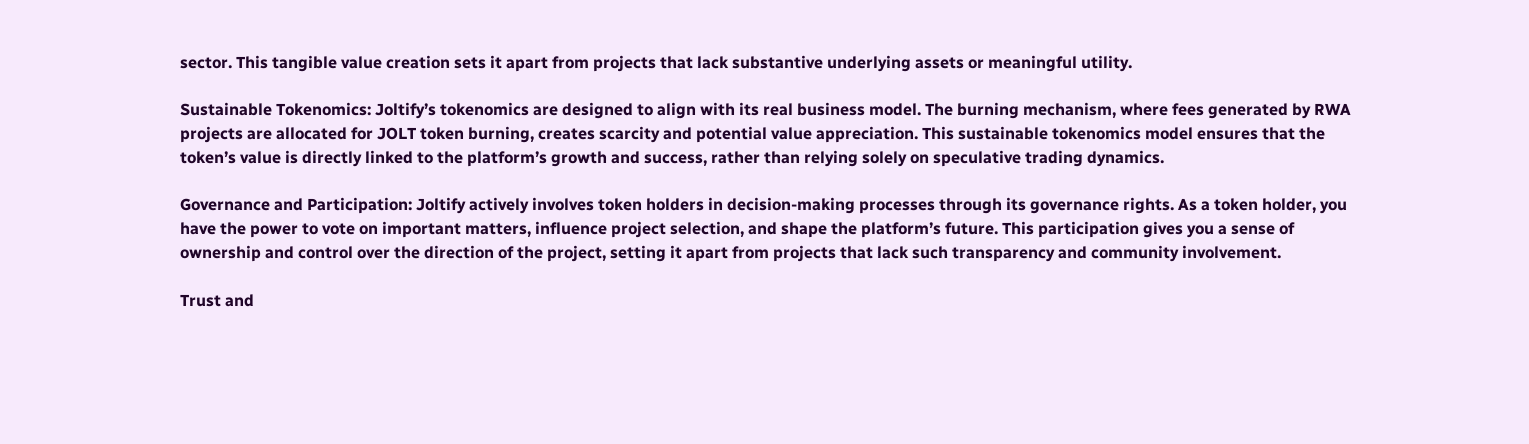sector. This tangible value creation sets it apart from projects that lack substantive underlying assets or meaningful utility.

Sustainable Tokenomics: Joltify’s tokenomics are designed to align with its real business model. The burning mechanism, where fees generated by RWA projects are allocated for JOLT token burning, creates scarcity and potential value appreciation. This sustainable tokenomics model ensures that the token’s value is directly linked to the platform’s growth and success, rather than relying solely on speculative trading dynamics.

Governance and Participation: Joltify actively involves token holders in decision-making processes through its governance rights. As a token holder, you have the power to vote on important matters, influence project selection, and shape the platform’s future. This participation gives you a sense of ownership and control over the direction of the project, setting it apart from projects that lack such transparency and community involvement.

Trust and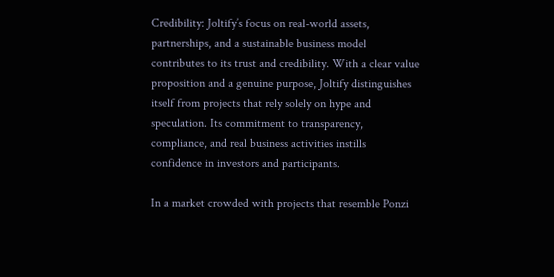Credibility: Joltify’s focus on real-world assets, partnerships, and a sustainable business model contributes to its trust and credibility. With a clear value proposition and a genuine purpose, Joltify distinguishes itself from projects that rely solely on hype and speculation. Its commitment to transparency, compliance, and real business activities instills confidence in investors and participants.

In a market crowded with projects that resemble Ponzi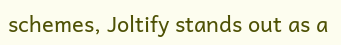schemes, Joltify stands out as a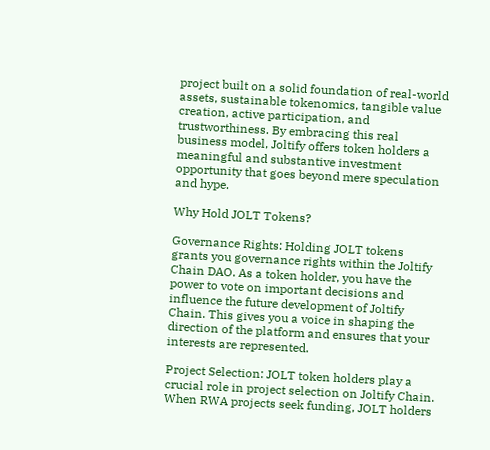project built on a solid foundation of real-world assets, sustainable tokenomics, tangible value creation, active participation, and trustworthiness. By embracing this real business model, Joltify offers token holders a meaningful and substantive investment opportunity that goes beyond mere speculation and hype.

Why Hold JOLT Tokens?

Governance Rights: Holding JOLT tokens grants you governance rights within the Joltify Chain DAO. As a token holder, you have the power to vote on important decisions and influence the future development of Joltify Chain. This gives you a voice in shaping the direction of the platform and ensures that your interests are represented.

Project Selection: JOLT token holders play a crucial role in project selection on Joltify Chain. When RWA projects seek funding, JOLT holders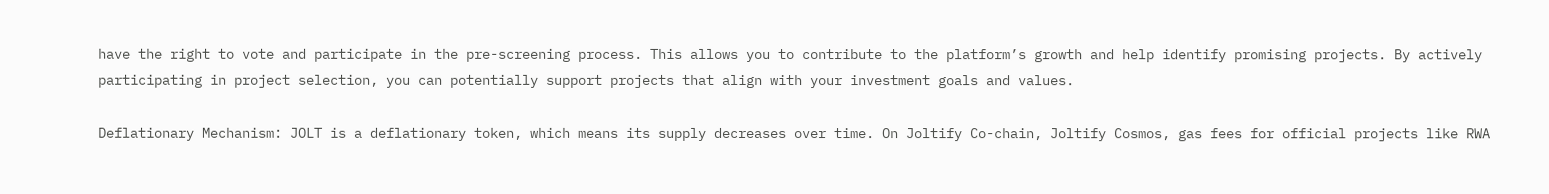have the right to vote and participate in the pre-screening process. This allows you to contribute to the platform’s growth and help identify promising projects. By actively participating in project selection, you can potentially support projects that align with your investment goals and values.

Deflationary Mechanism: JOLT is a deflationary token, which means its supply decreases over time. On Joltify Co-chain, Joltify Cosmos, gas fees for official projects like RWA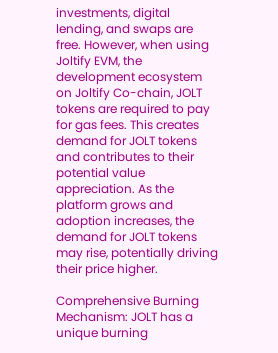investments, digital lending, and swaps are free. However, when using Joltify EVM, the development ecosystem on Joltify Co-chain, JOLT tokens are required to pay for gas fees. This creates demand for JOLT tokens and contributes to their potential value appreciation. As the platform grows and adoption increases, the demand for JOLT tokens may rise, potentially driving their price higher.

Comprehensive Burning Mechanism: JOLT has a unique burning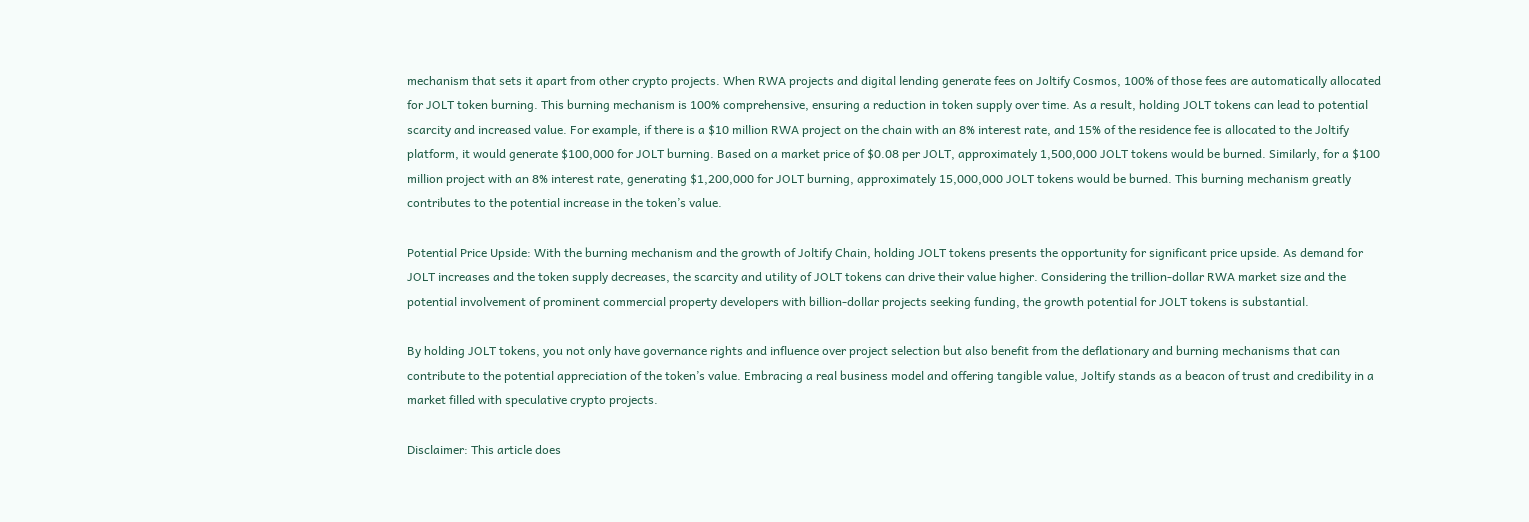mechanism that sets it apart from other crypto projects. When RWA projects and digital lending generate fees on Joltify Cosmos, 100% of those fees are automatically allocated for JOLT token burning. This burning mechanism is 100% comprehensive, ensuring a reduction in token supply over time. As a result, holding JOLT tokens can lead to potential scarcity and increased value. For example, if there is a $10 million RWA project on the chain with an 8% interest rate, and 15% of the residence fee is allocated to the Joltify platform, it would generate $100,000 for JOLT burning. Based on a market price of $0.08 per JOLT, approximately 1,500,000 JOLT tokens would be burned. Similarly, for a $100 million project with an 8% interest rate, generating $1,200,000 for JOLT burning, approximately 15,000,000 JOLT tokens would be burned. This burning mechanism greatly contributes to the potential increase in the token’s value.

Potential Price Upside: With the burning mechanism and the growth of Joltify Chain, holding JOLT tokens presents the opportunity for significant price upside. As demand for JOLT increases and the token supply decreases, the scarcity and utility of JOLT tokens can drive their value higher. Considering the trillion-dollar RWA market size and the potential involvement of prominent commercial property developers with billion-dollar projects seeking funding, the growth potential for JOLT tokens is substantial.

By holding JOLT tokens, you not only have governance rights and influence over project selection but also benefit from the deflationary and burning mechanisms that can contribute to the potential appreciation of the token’s value. Embracing a real business model and offering tangible value, Joltify stands as a beacon of trust and credibility in a market filled with speculative crypto projects.

Disclaimer: This article does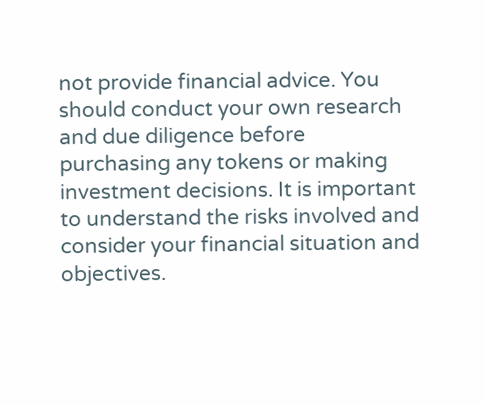not provide financial advice. You should conduct your own research and due diligence before purchasing any tokens or making investment decisions. It is important to understand the risks involved and consider your financial situation and objectives.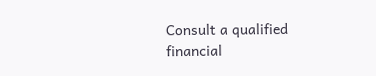Consult a qualified financial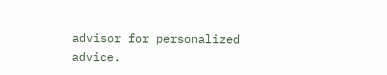advisor for personalized advice.